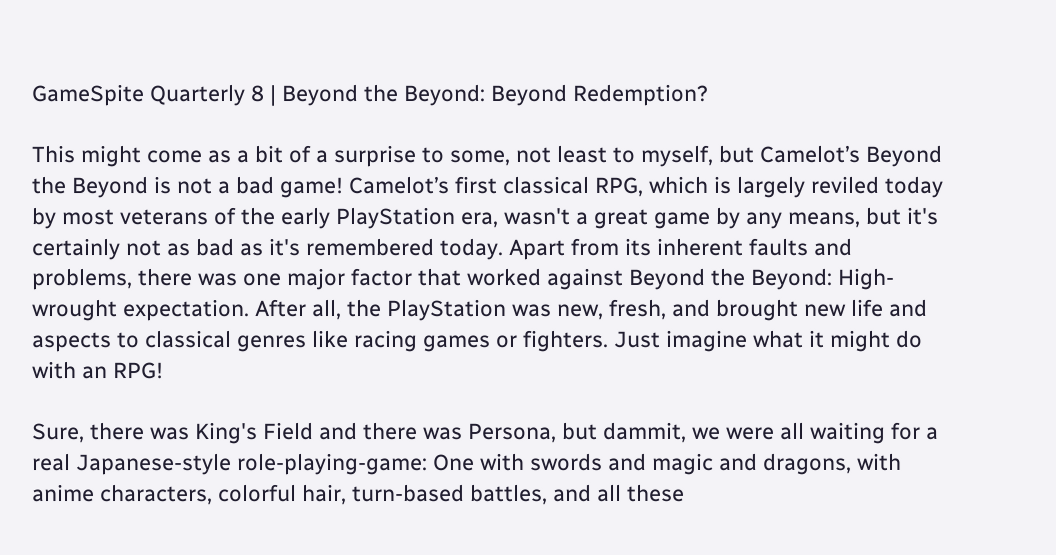GameSpite Quarterly 8 | Beyond the Beyond: Beyond Redemption?

This might come as a bit of a surprise to some, not least to myself, but Camelot’s Beyond the Beyond is not a bad game! Camelot’s first classical RPG, which is largely reviled today by most veterans of the early PlayStation era, wasn't a great game by any means, but it's certainly not as bad as it's remembered today. Apart from its inherent faults and problems, there was one major factor that worked against Beyond the Beyond: High-wrought expectation. After all, the PlayStation was new, fresh, and brought new life and aspects to classical genres like racing games or fighters. Just imagine what it might do with an RPG!

Sure, there was King's Field and there was Persona, but dammit, we were all waiting for a real Japanese-style role-playing-game: One with swords and magic and dragons, with anime characters, colorful hair, turn-based battles, and all these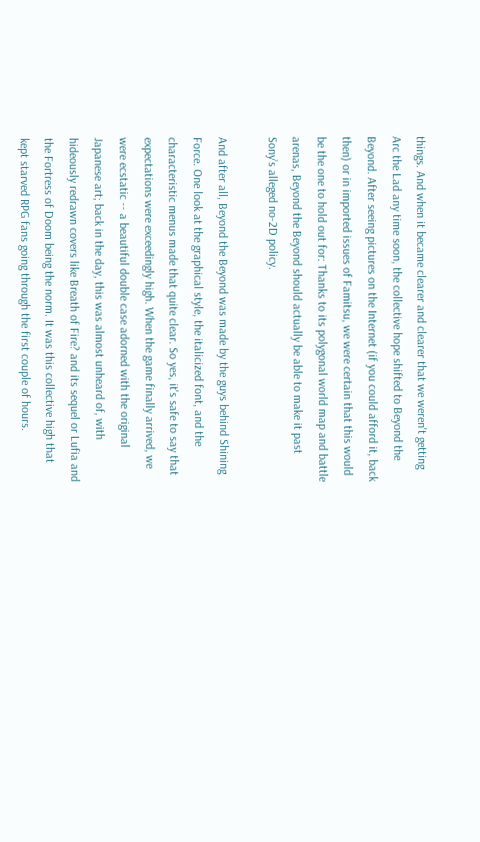things. And when it became clearer and clearer that we weren't getting Arc the Lad any time soon, the collective hope shifted to Beyond the Beyond. After seeing pictures on the Internet (if you could afford it, back then) or in imported issues of Famitsu, we were certain that this would be the one to hold out for: Thanks to its polygonal world map and battle arenas, Beyond the Beyond should actually be able to make it past Sony’s alleged no-2D policy.

And after all, Beyond the Beyond was made by the guys behind Shining Force. One look at the graphical style, the italicized font, and the characteristic menus made that quite clear. So yes, it's safe to say that expectations were exceedingly high. When the game finally arrived, we were ecstatic -- a beautiful double case adorned with the original Japanese art; back in the day, this was almost unheard of, with hideously redrawn covers like Breath of Fire? and its sequel or Lufia and the Fortress of Doom being the norm. It was this collective high that kept starved RPG fans going through the first couple of hours.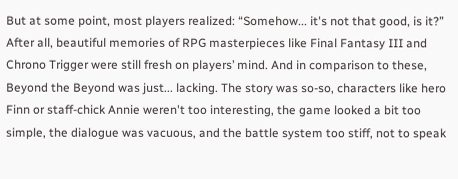But at some point, most players realized: “Somehow... it's not that good, is it?” After all, beautiful memories of RPG masterpieces like Final Fantasy III and Chrono Trigger were still fresh on players’ mind. And in comparison to these, Beyond the Beyond was just... lacking. The story was so-so, characters like hero Finn or staff-chick Annie weren't too interesting, the game looked a bit too simple, the dialogue was vacuous, and the battle system too stiff, not to speak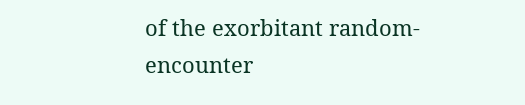of the exorbitant random-encounter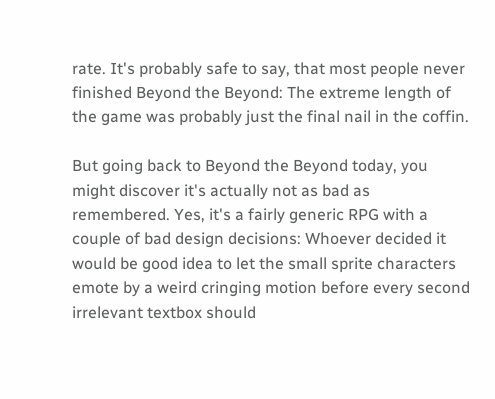rate. It's probably safe to say, that most people never finished Beyond the Beyond: The extreme length of the game was probably just the final nail in the coffin.

But going back to Beyond the Beyond today, you might discover it's actually not as bad as remembered. Yes, it's a fairly generic RPG with a couple of bad design decisions: Whoever decided it would be good idea to let the small sprite characters emote by a weird cringing motion before every second irrelevant textbox should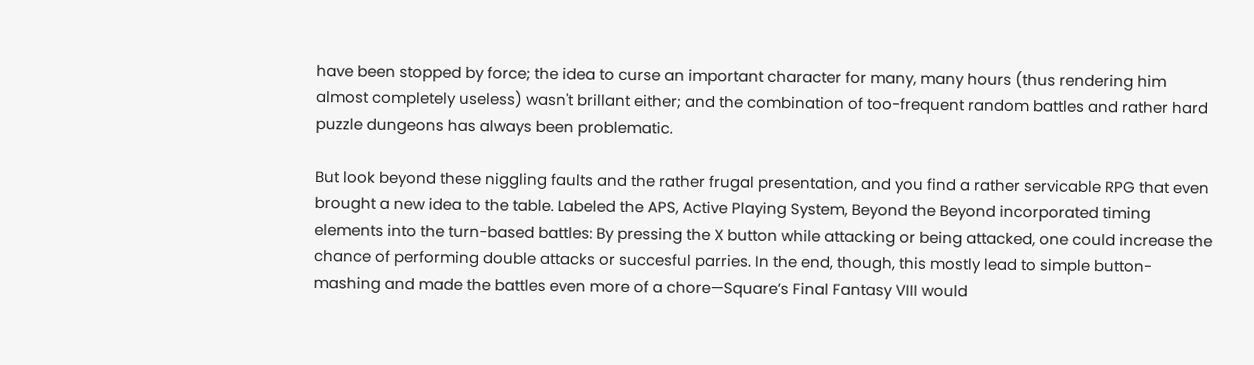have been stopped by force; the idea to curse an important character for many, many hours (thus rendering him almost completely useless) wasn't brillant either; and the combination of too-frequent random battles and rather hard puzzle dungeons has always been problematic.

But look beyond these niggling faults and the rather frugal presentation, and you find a rather servicable RPG that even brought a new idea to the table. Labeled the APS, Active Playing System, Beyond the Beyond incorporated timing elements into the turn-based battles: By pressing the X button while attacking or being attacked, one could increase the chance of performing double attacks or succesful parries. In the end, though, this mostly lead to simple button-mashing and made the battles even more of a chore—Square’s Final Fantasy VIII would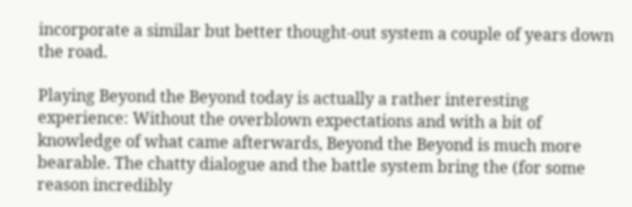incorporate a similar but better thought-out system a couple of years down the road.

Playing Beyond the Beyond today is actually a rather interesting experience: Without the overblown expectations and with a bit of knowledge of what came afterwards, Beyond the Beyond is much more bearable. The chatty dialogue and the battle system bring the (for some reason incredibly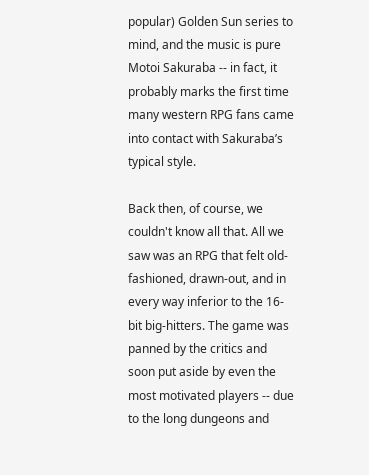popular) Golden Sun series to mind, and the music is pure Motoi Sakuraba -- in fact, it probably marks the first time many western RPG fans came into contact with Sakuraba’s typical style.

Back then, of course, we couldn't know all that. All we saw was an RPG that felt old-fashioned, drawn-out, and in every way inferior to the 16-bit big-hitters. The game was panned by the critics and soon put aside by even the most motivated players -- due to the long dungeons and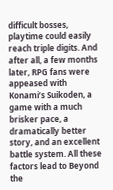difficult bosses, playtime could easily reach triple digits. And after all, a few months later, RPG fans were appeased with Konami’s Suikoden, a game with a much brisker pace, a dramatically better story, and an excellent battle system. All these factors lead to Beyond the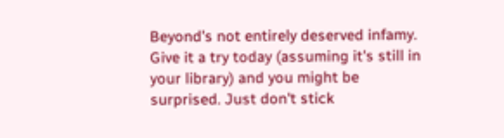Beyond’s not entirely deserved infamy. Give it a try today (assuming it's still in your library) and you might be surprised. Just don't stick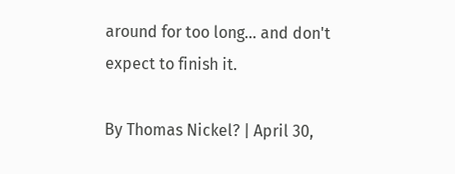around for too long... and don't expect to finish it.

By Thomas Nickel? | April 30,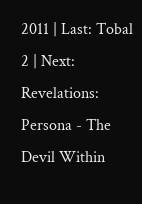2011 | Last: Tobal 2 | Next: Revelations: Persona - The Devil Within